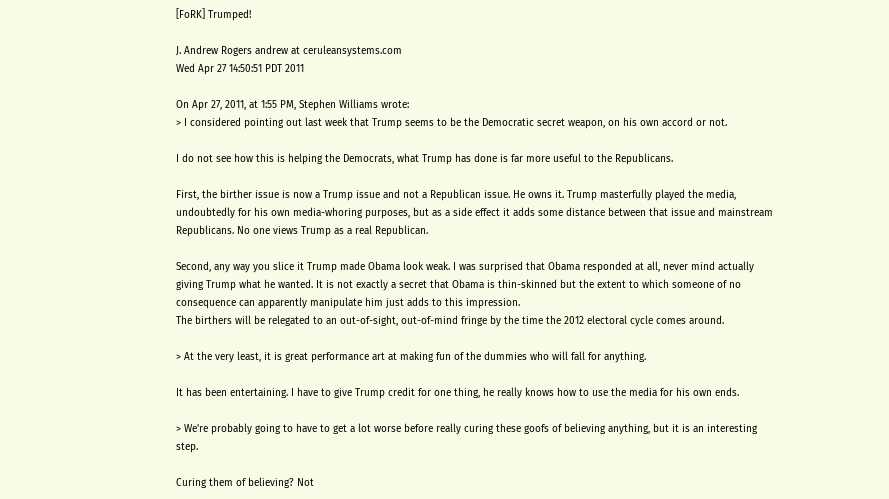[FoRK] Trumped!

J. Andrew Rogers andrew at ceruleansystems.com
Wed Apr 27 14:50:51 PDT 2011

On Apr 27, 2011, at 1:55 PM, Stephen Williams wrote:
> I considered pointing out last week that Trump seems to be the Democratic secret weapon, on his own accord or not.

I do not see how this is helping the Democrats, what Trump has done is far more useful to the Republicans.

First, the birther issue is now a Trump issue and not a Republican issue. He owns it. Trump masterfully played the media, undoubtedly for his own media-whoring purposes, but as a side effect it adds some distance between that issue and mainstream Republicans. No one views Trump as a real Republican.

Second, any way you slice it Trump made Obama look weak. I was surprised that Obama responded at all, never mind actually giving Trump what he wanted. It is not exactly a secret that Obama is thin-skinned but the extent to which someone of no consequence can apparently manipulate him just adds to this impression.
The birthers will be relegated to an out-of-sight, out-of-mind fringe by the time the 2012 electoral cycle comes around.

> At the very least, it is great performance art at making fun of the dummies who will fall for anything.

It has been entertaining. I have to give Trump credit for one thing, he really knows how to use the media for his own ends.

> We're probably going to have to get a lot worse before really curing these goofs of believing anything, but it is an interesting step.

Curing them of believing? Not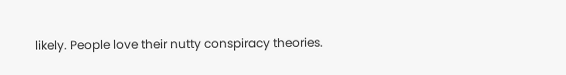likely. People love their nutty conspiracy theories.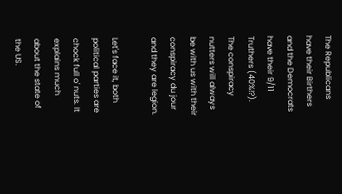The Republicans have their Birthers and the Democrats have their 9/11 Truthers (40%!?). The conspiracy nutters will always be with us with their conspiracy du jour and they are legion.

Let's face it, both political parties are chock full o' nuts. It explains much about the state of the US.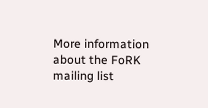More information about the FoRK mailing list